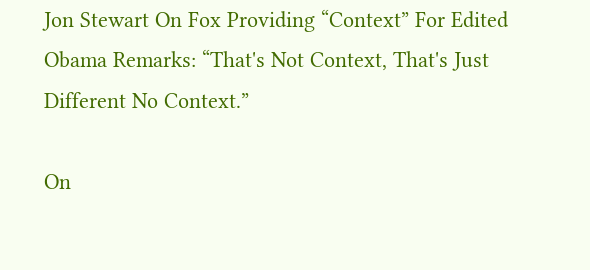Jon Stewart On Fox Providing “Context” For Edited Obama Remarks: “That's Not Context, That's Just Different No Context.”

On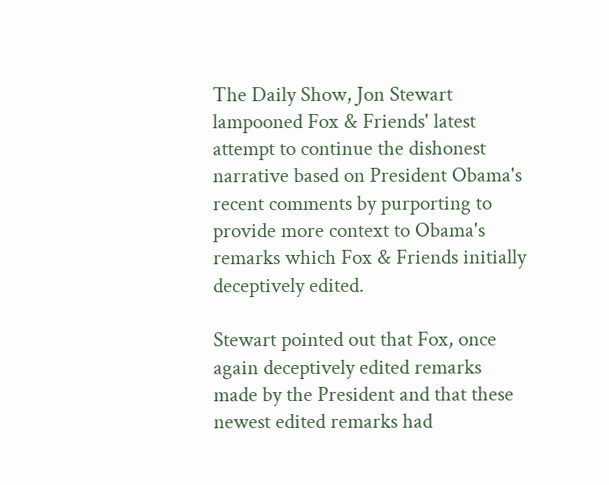The Daily Show, Jon Stewart lampooned Fox & Friends' latest attempt to continue the dishonest narrative based on President Obama's recent comments by purporting to provide more context to Obama's remarks which Fox & Friends initially deceptively edited.

Stewart pointed out that Fox, once again deceptively edited remarks made by the President and that these newest edited remarks had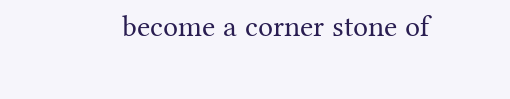become a corner stone of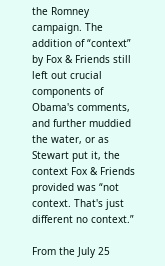the Romney campaign. The addition of “context” by Fox & Friends still left out crucial components of Obama's comments, and further muddied the water, or as Stewart put it, the context Fox & Friends provided was “not context. That's just different no context.”

From the July 25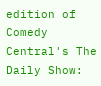edition of Comedy Central's The Daily Show: